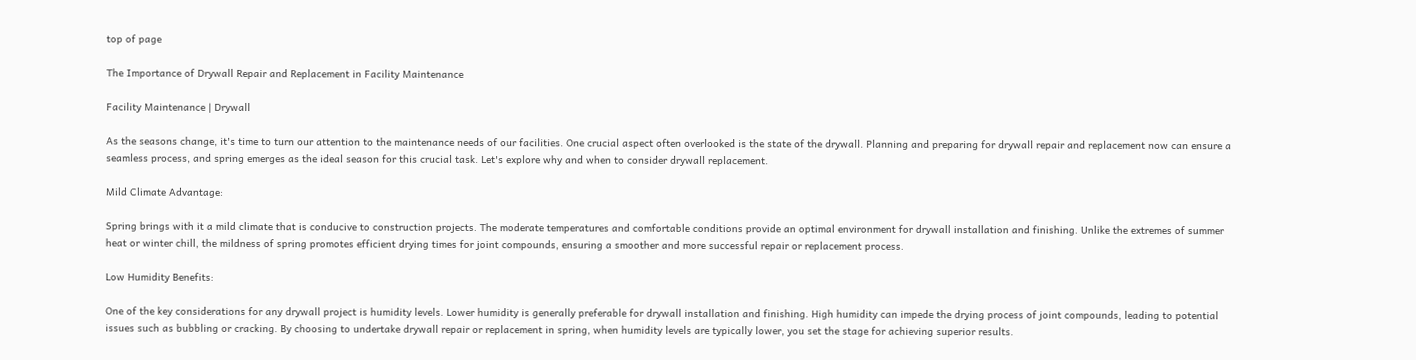top of page

The Importance of Drywall Repair and Replacement in Facility Maintenance

Facility Maintenance | Drywall

As the seasons change, it's time to turn our attention to the maintenance needs of our facilities. One crucial aspect often overlooked is the state of the drywall. Planning and preparing for drywall repair and replacement now can ensure a seamless process, and spring emerges as the ideal season for this crucial task. Let's explore why and when to consider drywall replacement.

Mild Climate Advantage:

Spring brings with it a mild climate that is conducive to construction projects. The moderate temperatures and comfortable conditions provide an optimal environment for drywall installation and finishing. Unlike the extremes of summer heat or winter chill, the mildness of spring promotes efficient drying times for joint compounds, ensuring a smoother and more successful repair or replacement process.

Low Humidity Benefits:

One of the key considerations for any drywall project is humidity levels. Lower humidity is generally preferable for drywall installation and finishing. High humidity can impede the drying process of joint compounds, leading to potential issues such as bubbling or cracking. By choosing to undertake drywall repair or replacement in spring, when humidity levels are typically lower, you set the stage for achieving superior results.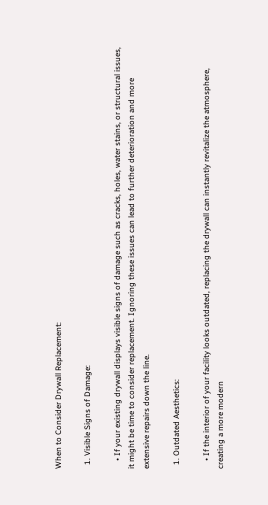When to Consider Drywall Replacement:

  1. Visible Signs of Damage:

    • If your existing drywall displays visible signs of damage such as cracks, holes, water stains, or structural issues, it might be time to consider replacement. Ignoring these issues can lead to further deterioration and more extensive repairs down the line.

  1. Outdated Aesthetics:

    • If the interior of your facility looks outdated, replacing the drywall can instantly revitalize the atmosphere, creating a more modern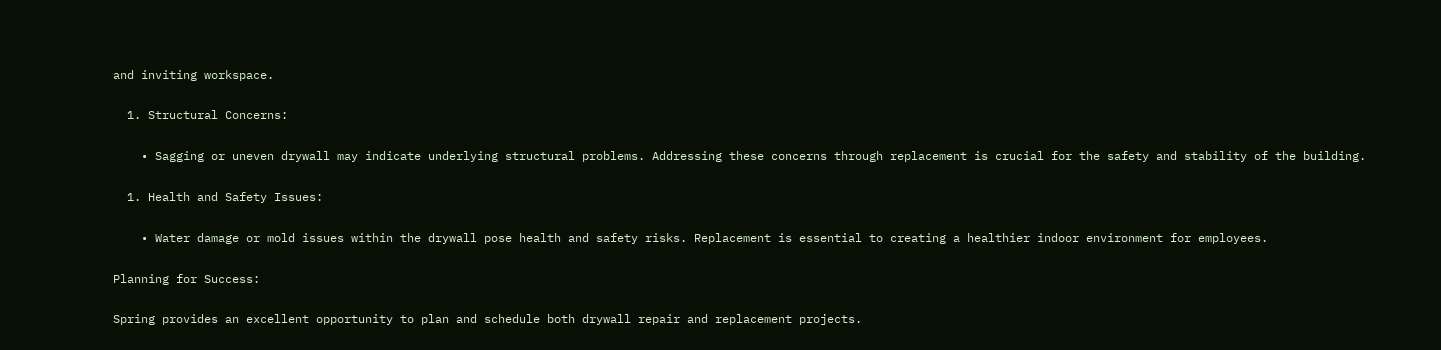and inviting workspace.

  1. Structural Concerns:

    • Sagging or uneven drywall may indicate underlying structural problems. Addressing these concerns through replacement is crucial for the safety and stability of the building.

  1. Health and Safety Issues:

    • Water damage or mold issues within the drywall pose health and safety risks. Replacement is essential to creating a healthier indoor environment for employees.

Planning for Success:

Spring provides an excellent opportunity to plan and schedule both drywall repair and replacement projects.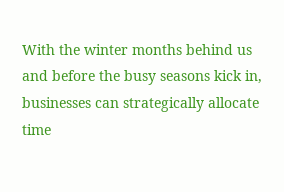With the winter months behind us and before the busy seasons kick in, businesses can strategically allocate time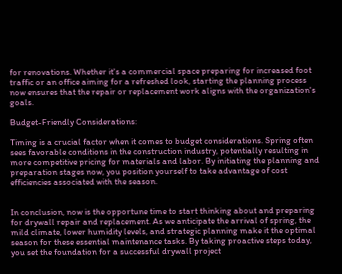for renovations. Whether it's a commercial space preparing for increased foot traffic or an office aiming for a refreshed look, starting the planning process now ensures that the repair or replacement work aligns with the organization's goals.

Budget-Friendly Considerations:

Timing is a crucial factor when it comes to budget considerations. Spring often sees favorable conditions in the construction industry, potentially resulting in more competitive pricing for materials and labor. By initiating the planning and preparation stages now, you position yourself to take advantage of cost efficiencies associated with the season.


In conclusion, now is the opportune time to start thinking about and preparing for drywall repair and replacement. As we anticipate the arrival of spring, the mild climate, lower humidity levels, and strategic planning make it the optimal season for these essential maintenance tasks. By taking proactive steps today, you set the foundation for a successful drywall project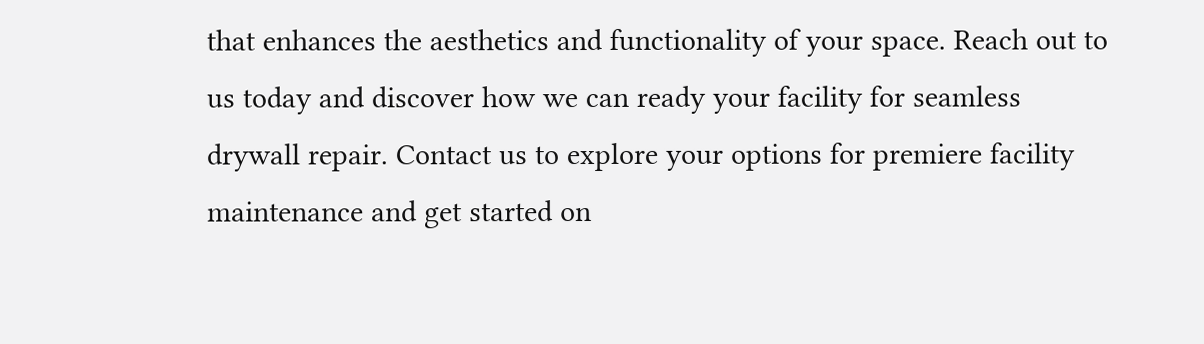that enhances the aesthetics and functionality of your space. Reach out to us today and discover how we can ready your facility for seamless drywall repair. Contact us to explore your options for premiere facility maintenance and get started on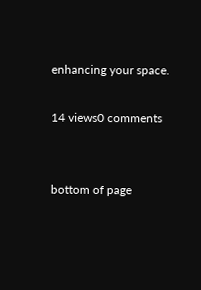enhancing your space.

14 views0 comments


bottom of page